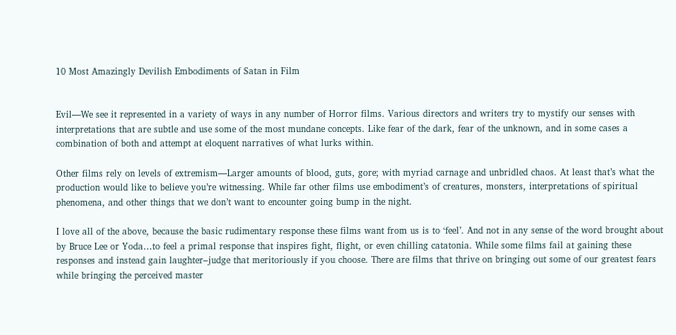10 Most Amazingly Devilish Embodiments of Satan in Film


Evil—We see it represented in a variety of ways in any number of Horror films. Various directors and writers try to mystify our senses with interpretations that are subtle and use some of the most mundane concepts. Like fear of the dark, fear of the unknown, and in some cases a combination of both and attempt at eloquent narratives of what lurks within.

Other films rely on levels of extremism—Larger amounts of blood, guts, gore; with myriad carnage and unbridled chaos. At least that’s what the production would like to believe you’re witnessing. While far other films use embodiment’s of creatures, monsters, interpretations of spiritual phenomena, and other things that we don’t want to encounter going bump in the night.

I love all of the above, because the basic rudimentary response these films want from us is to ‘feel’. And not in any sense of the word brought about by Bruce Lee or Yoda…to feel a primal response that inspires fight, flight, or even chilling catatonia. While some films fail at gaining these responses and instead gain laughter–judge that meritoriously if you choose. There are films that thrive on bringing out some of our greatest fears while bringing the perceived master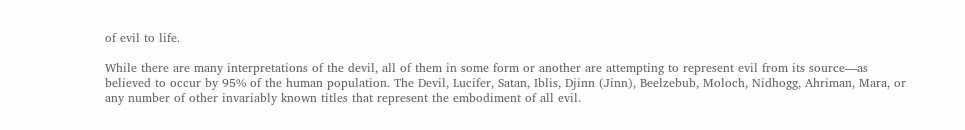of evil to life.

While there are many interpretations of the devil, all of them in some form or another are attempting to represent evil from its source—as believed to occur by 95% of the human population. The Devil, Lucifer, Satan, Iblis, Djinn (Jinn), Beelzebub, Moloch, Nidhogg, Ahriman, Mara, or any number of other invariably known titles that represent the embodiment of all evil.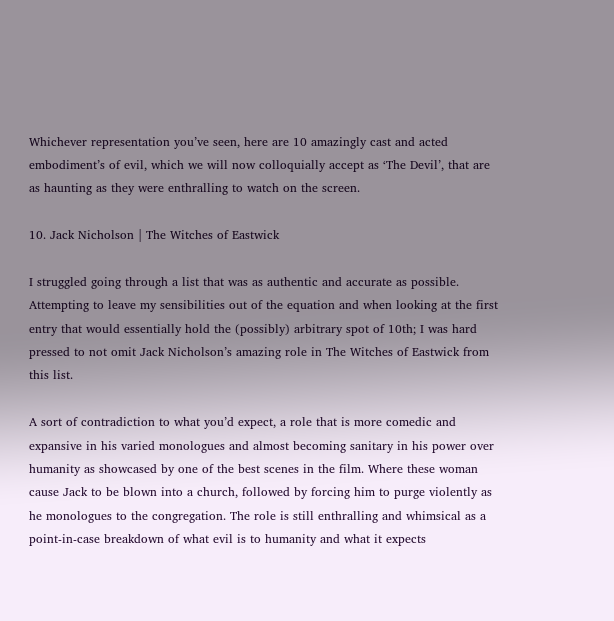Whichever representation you’ve seen, here are 10 amazingly cast and acted embodiment’s of evil, which we will now colloquially accept as ‘The Devil’, that are as haunting as they were enthralling to watch on the screen.

10. Jack Nicholson | The Witches of Eastwick

I struggled going through a list that was as authentic and accurate as possible. Attempting to leave my sensibilities out of the equation and when looking at the first entry that would essentially hold the (possibly) arbitrary spot of 10th; I was hard pressed to not omit Jack Nicholson’s amazing role in The Witches of Eastwick from this list.

A sort of contradiction to what you’d expect, a role that is more comedic and expansive in his varied monologues and almost becoming sanitary in his power over humanity as showcased by one of the best scenes in the film. Where these woman cause Jack to be blown into a church, followed by forcing him to purge violently as he monologues to the congregation. The role is still enthralling and whimsical as a point-in-case breakdown of what evil is to humanity and what it expects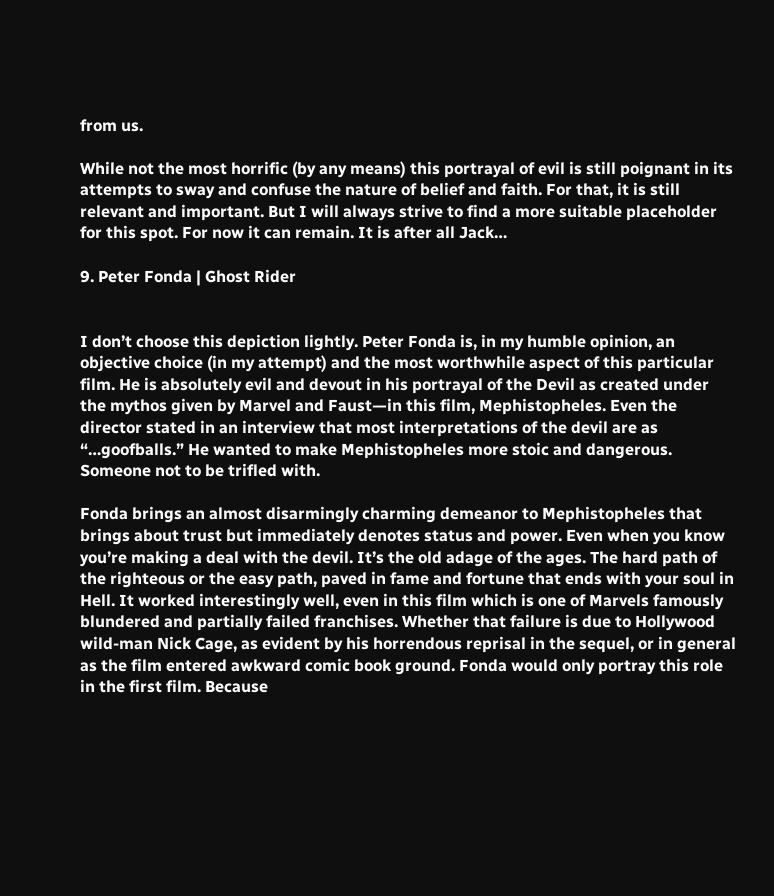from us.

While not the most horrific (by any means) this portrayal of evil is still poignant in its attempts to sway and confuse the nature of belief and faith. For that, it is still relevant and important. But I will always strive to find a more suitable placeholder for this spot. For now it can remain. It is after all Jack…

9. Peter Fonda | Ghost Rider


I don’t choose this depiction lightly. Peter Fonda is, in my humble opinion, an objective choice (in my attempt) and the most worthwhile aspect of this particular film. He is absolutely evil and devout in his portrayal of the Devil as created under the mythos given by Marvel and Faust—in this film, Mephistopheles. Even the director stated in an interview that most interpretations of the devil are as “…goofballs.” He wanted to make Mephistopheles more stoic and dangerous. Someone not to be trifled with.

Fonda brings an almost disarmingly charming demeanor to Mephistopheles that brings about trust but immediately denotes status and power. Even when you know you’re making a deal with the devil. It’s the old adage of the ages. The hard path of the righteous or the easy path, paved in fame and fortune that ends with your soul in Hell. It worked interestingly well, even in this film which is one of Marvels famously blundered and partially failed franchises. Whether that failure is due to Hollywood wild-man Nick Cage, as evident by his horrendous reprisal in the sequel, or in general as the film entered awkward comic book ground. Fonda would only portray this role in the first film. Because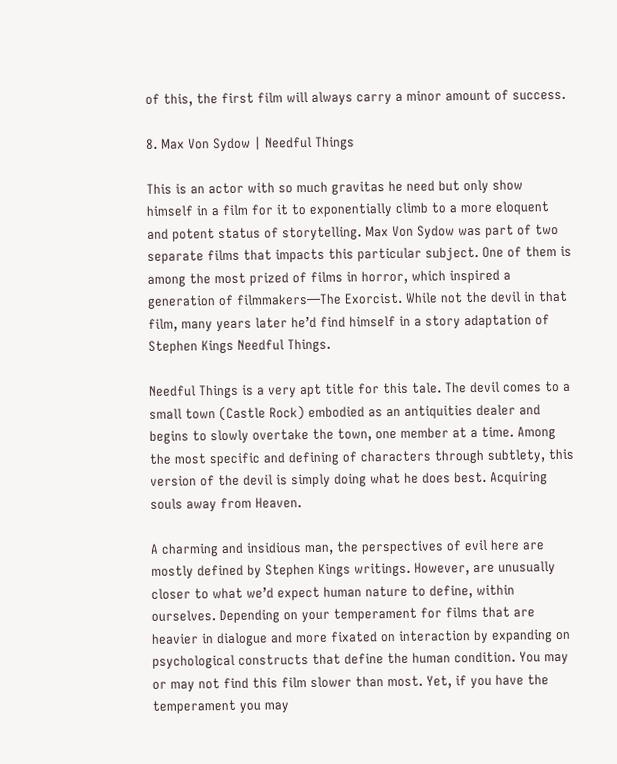of this, the first film will always carry a minor amount of success.

8. Max Von Sydow | Needful Things

This is an actor with so much gravitas he need but only show himself in a film for it to exponentially climb to a more eloquent and potent status of storytelling. Max Von Sydow was part of two separate films that impacts this particular subject. One of them is among the most prized of films in horror, which inspired a generation of filmmakers—The Exorcist. While not the devil in that film, many years later he’d find himself in a story adaptation of Stephen Kings Needful Things.

Needful Things is a very apt title for this tale. The devil comes to a small town (Castle Rock) embodied as an antiquities dealer and begins to slowly overtake the town, one member at a time. Among the most specific and defining of characters through subtlety, this version of the devil is simply doing what he does best. Acquiring souls away from Heaven.

A charming and insidious man, the perspectives of evil here are mostly defined by Stephen Kings writings. However, are unusually closer to what we’d expect human nature to define, within ourselves. Depending on your temperament for films that are heavier in dialogue and more fixated on interaction by expanding on psychological constructs that define the human condition. You may or may not find this film slower than most. Yet, if you have the temperament you may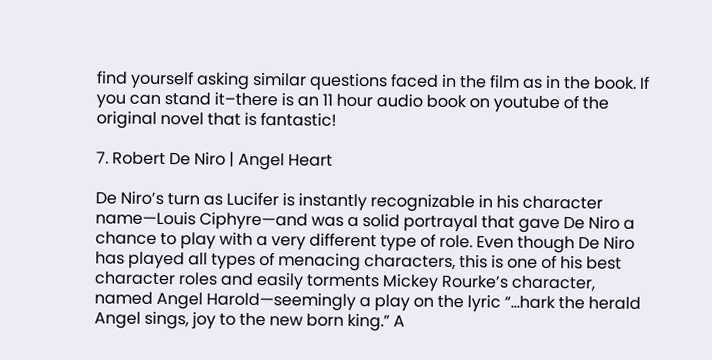find yourself asking similar questions faced in the film as in the book. If you can stand it–there is an 11 hour audio book on youtube of the original novel that is fantastic!

7. Robert De Niro | Angel Heart

De Niro’s turn as Lucifer is instantly recognizable in his character name—Louis Ciphyre—and was a solid portrayal that gave De Niro a chance to play with a very different type of role. Even though De Niro has played all types of menacing characters, this is one of his best character roles and easily torments Mickey Rourke’s character, named Angel Harold—seemingly a play on the lyric “…hark the herald Angel sings, joy to the new born king.” A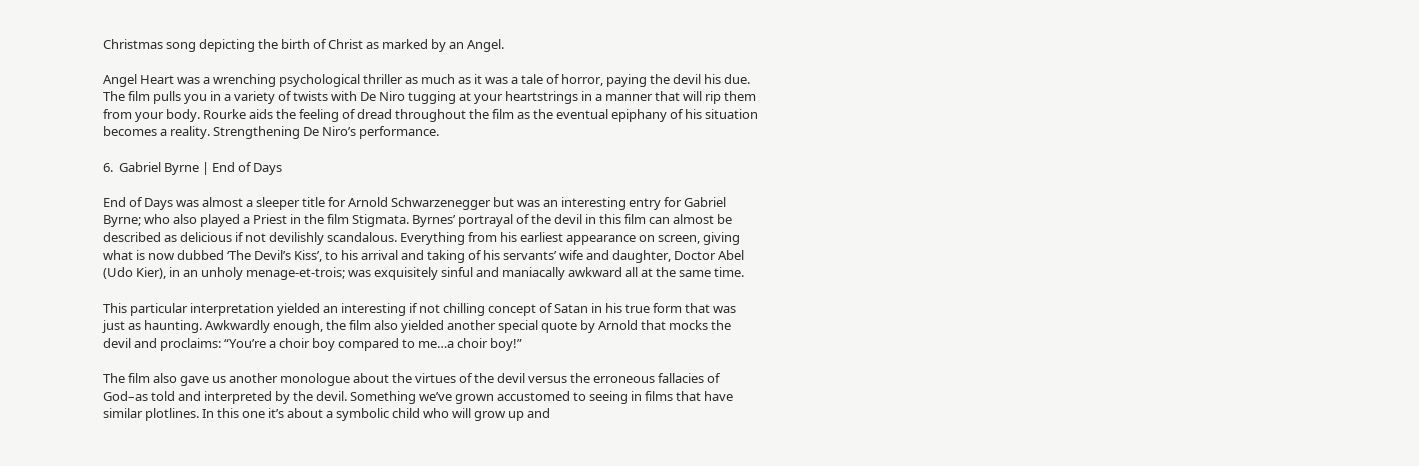Christmas song depicting the birth of Christ as marked by an Angel.

Angel Heart was a wrenching psychological thriller as much as it was a tale of horror, paying the devil his due. The film pulls you in a variety of twists with De Niro tugging at your heartstrings in a manner that will rip them from your body. Rourke aids the feeling of dread throughout the film as the eventual epiphany of his situation becomes a reality. Strengthening De Niro’s performance.

6.  Gabriel Byrne | End of Days

End of Days was almost a sleeper title for Arnold Schwarzenegger but was an interesting entry for Gabriel Byrne; who also played a Priest in the film Stigmata. Byrnes’ portrayal of the devil in this film can almost be described as delicious if not devilishly scandalous. Everything from his earliest appearance on screen, giving what is now dubbed ‘The Devil’s Kiss’, to his arrival and taking of his servants’ wife and daughter, Doctor Abel (Udo Kier), in an unholy menage-et-trois; was exquisitely sinful and maniacally awkward all at the same time.

This particular interpretation yielded an interesting if not chilling concept of Satan in his true form that was just as haunting. Awkwardly enough, the film also yielded another special quote by Arnold that mocks the devil and proclaims: “You’re a choir boy compared to me…a choir boy!”

The film also gave us another monologue about the virtues of the devil versus the erroneous fallacies of God–as told and interpreted by the devil. Something we’ve grown accustomed to seeing in films that have similar plotlines. In this one it’s about a symbolic child who will grow up and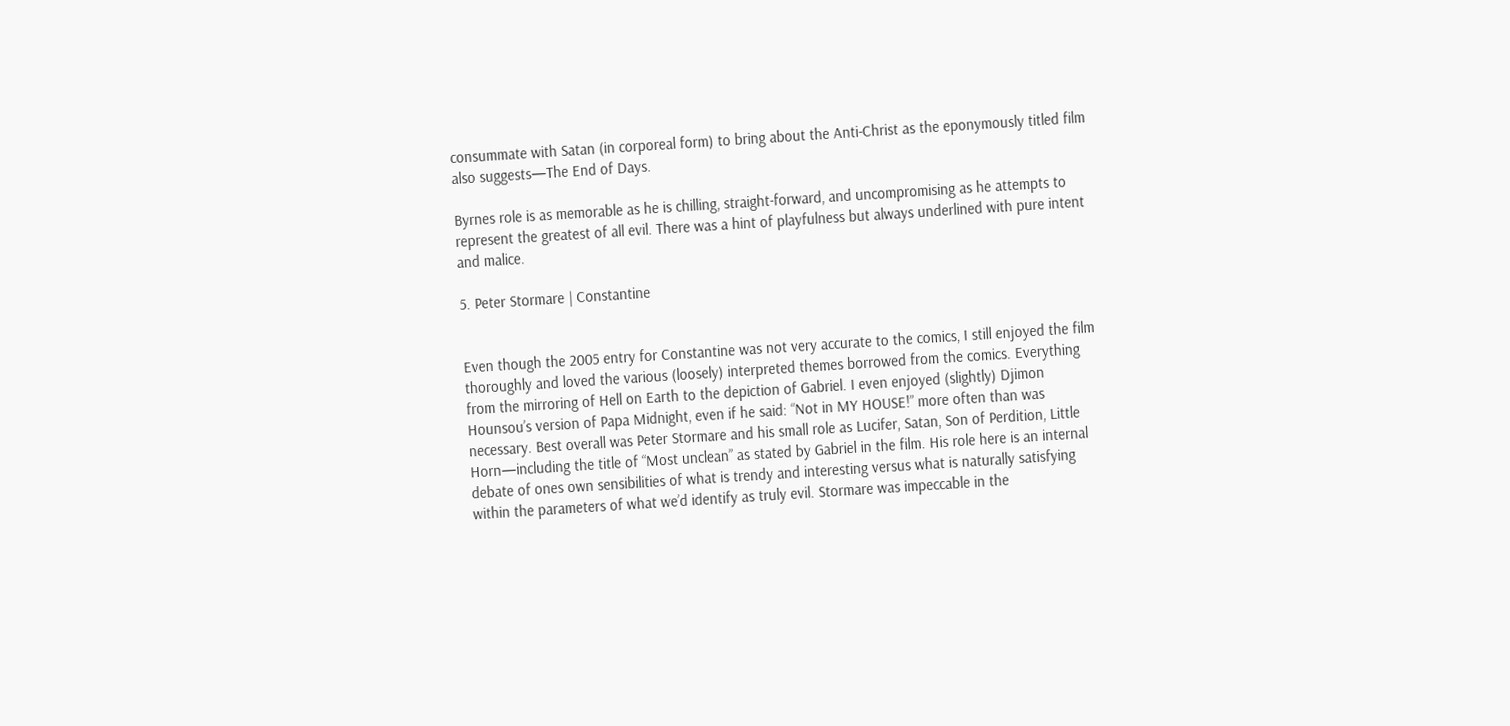consummate with Satan (in corporeal form) to bring about the Anti-Christ as the eponymously titled film also suggests—The End of Days.

Byrnes role is as memorable as he is chilling, straight-forward, and uncompromising as he attempts to represent the greatest of all evil. There was a hint of playfulness but always underlined with pure intent and malice.

5. Peter Stormare | Constantine


Even though the 2005 entry for Constantine was not very accurate to the comics, I still enjoyed the film thoroughly and loved the various (loosely) interpreted themes borrowed from the comics. Everything from the mirroring of Hell on Earth to the depiction of Gabriel. I even enjoyed (slightly) Djimon Hounsou’s version of Papa Midnight, even if he said: “Not in MY HOUSE!” more often than was necessary. Best overall was Peter Stormare and his small role as Lucifer, Satan, Son of Perdition, Little Horn—including the title of “Most unclean” as stated by Gabriel in the film. His role here is an internal debate of ones own sensibilities of what is trendy and interesting versus what is naturally satisfying within the parameters of what we’d identify as truly evil. Stormare was impeccable in the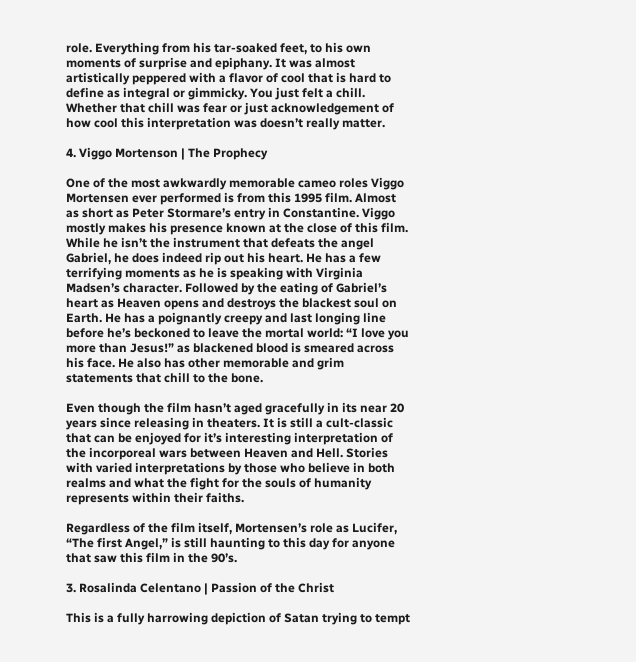role. Everything from his tar-soaked feet, to his own moments of surprise and epiphany. It was almost artistically peppered with a flavor of cool that is hard to define as integral or gimmicky. You just felt a chill. Whether that chill was fear or just acknowledgement of how cool this interpretation was doesn’t really matter.

4. Viggo Mortenson | The Prophecy

One of the most awkwardly memorable cameo roles Viggo Mortensen ever performed is from this 1995 film. Almost as short as Peter Stormare’s entry in Constantine. Viggo mostly makes his presence known at the close of this film. While he isn’t the instrument that defeats the angel Gabriel, he does indeed rip out his heart. He has a few terrifying moments as he is speaking with Virginia Madsen’s character. Followed by the eating of Gabriel’s heart as Heaven opens and destroys the blackest soul on Earth. He has a poignantly creepy and last longing line before he’s beckoned to leave the mortal world: “I love you more than Jesus!” as blackened blood is smeared across his face. He also has other memorable and grim statements that chill to the bone.

Even though the film hasn’t aged gracefully in its near 20 years since releasing in theaters. It is still a cult-classic that can be enjoyed for it’s interesting interpretation of the incorporeal wars between Heaven and Hell. Stories with varied interpretations by those who believe in both realms and what the fight for the souls of humanity represents within their faiths.

Regardless of the film itself, Mortensen’s role as Lucifer, “The first Angel,” is still haunting to this day for anyone that saw this film in the 90’s.

3. Rosalinda Celentano | Passion of the Christ

This is a fully harrowing depiction of Satan trying to tempt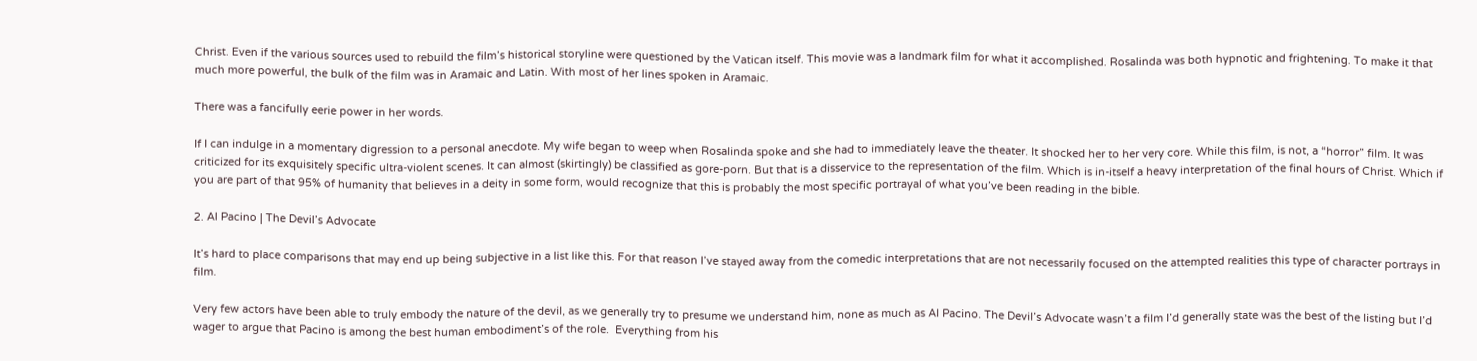Christ. Even if the various sources used to rebuild the film’s historical storyline were questioned by the Vatican itself. This movie was a landmark film for what it accomplished. Rosalinda was both hypnotic and frightening. To make it that much more powerful, the bulk of the film was in Aramaic and Latin. With most of her lines spoken in Aramaic.

There was a fancifully eerie power in her words.

If I can indulge in a momentary digression to a personal anecdote. My wife began to weep when Rosalinda spoke and she had to immediately leave the theater. It shocked her to her very core. While this film, is not, a “horror” film. It was criticized for its exquisitely specific ultra-violent scenes. It can almost (skirtingly) be classified as gore-porn. But that is a disservice to the representation of the film. Which is in-itself a heavy interpretation of the final hours of Christ. Which if you are part of that 95% of humanity that believes in a deity in some form, would recognize that this is probably the most specific portrayal of what you’ve been reading in the bible.

2. Al Pacino | The Devil’s Advocate

It’s hard to place comparisons that may end up being subjective in a list like this. For that reason I’ve stayed away from the comedic interpretations that are not necessarily focused on the attempted realities this type of character portrays in film.

Very few actors have been able to truly embody the nature of the devil, as we generally try to presume we understand him, none as much as Al Pacino. The Devil’s Advocate wasn’t a film I’d generally state was the best of the listing but I’d wager to argue that Pacino is among the best human embodiment’s of the role.  Everything from his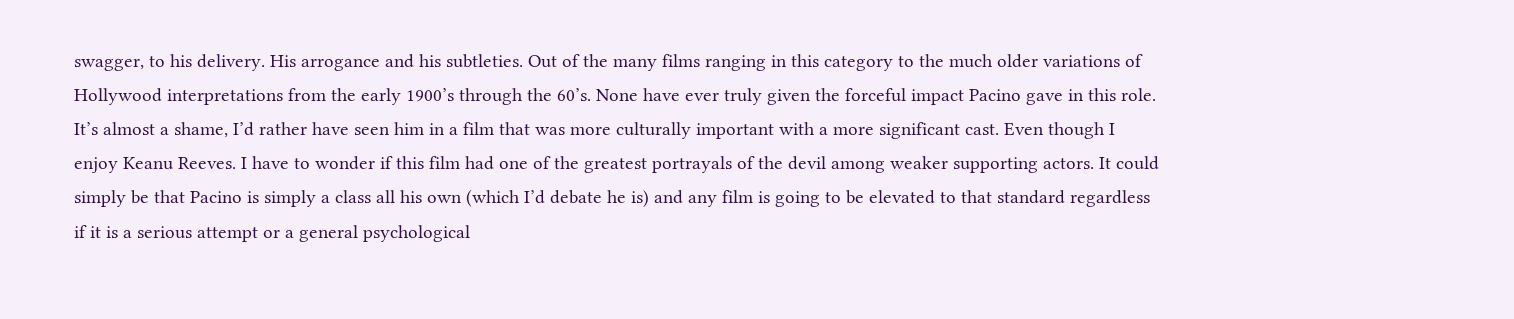swagger, to his delivery. His arrogance and his subtleties. Out of the many films ranging in this category to the much older variations of Hollywood interpretations from the early 1900’s through the 60’s. None have ever truly given the forceful impact Pacino gave in this role. It’s almost a shame, I’d rather have seen him in a film that was more culturally important with a more significant cast. Even though I enjoy Keanu Reeves. I have to wonder if this film had one of the greatest portrayals of the devil among weaker supporting actors. It could simply be that Pacino is simply a class all his own (which I’d debate he is) and any film is going to be elevated to that standard regardless if it is a serious attempt or a general psychological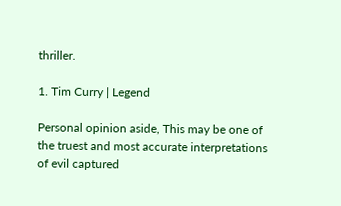thriller.

1. Tim Curry | Legend

Personal opinion aside, This may be one of the truest and most accurate interpretations of evil captured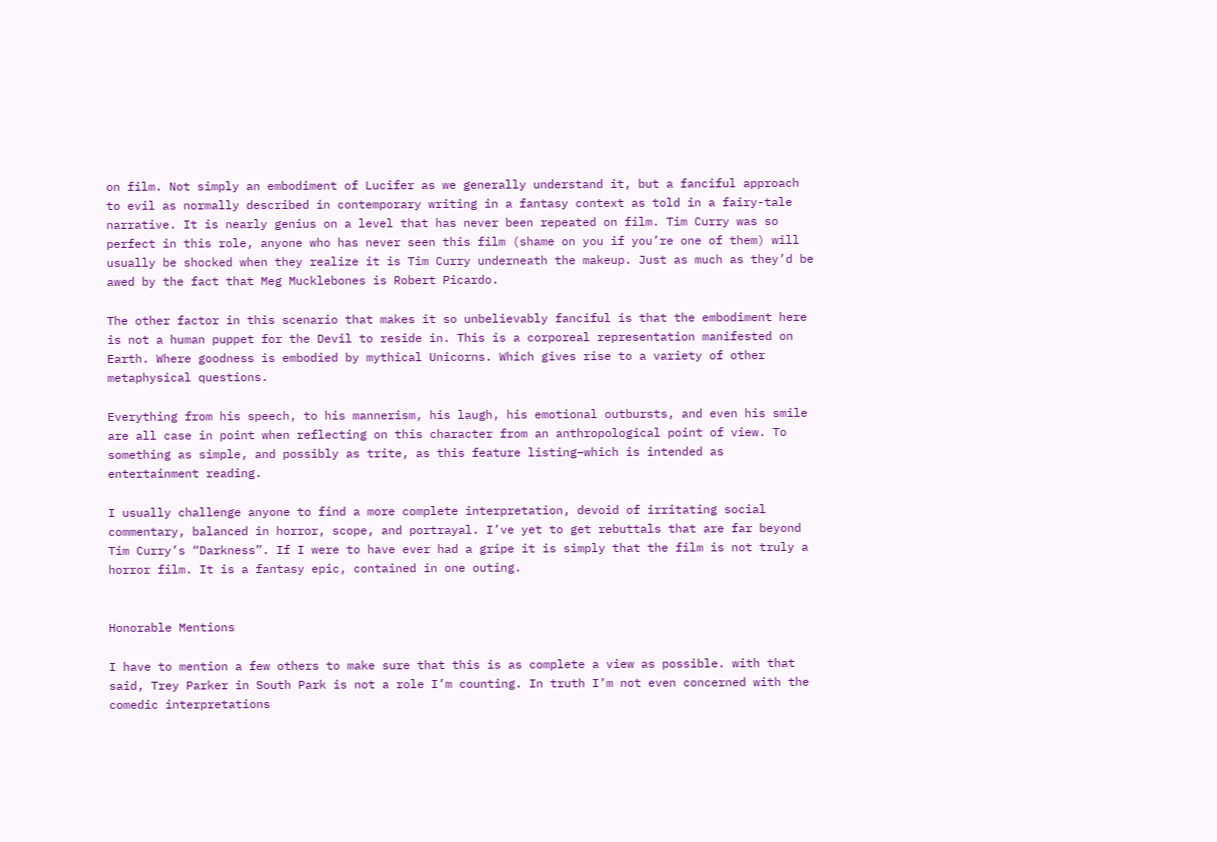on film. Not simply an embodiment of Lucifer as we generally understand it, but a fanciful approach to evil as normally described in contemporary writing in a fantasy context as told in a fairy-tale narrative. It is nearly genius on a level that has never been repeated on film. Tim Curry was so perfect in this role, anyone who has never seen this film (shame on you if you’re one of them) will usually be shocked when they realize it is Tim Curry underneath the makeup. Just as much as they’d be awed by the fact that Meg Mucklebones is Robert Picardo.

The other factor in this scenario that makes it so unbelievably fanciful is that the embodiment here is not a human puppet for the Devil to reside in. This is a corporeal representation manifested on Earth. Where goodness is embodied by mythical Unicorns. Which gives rise to a variety of other metaphysical questions.

Everything from his speech, to his mannerism, his laugh, his emotional outbursts, and even his smile are all case in point when reflecting on this character from an anthropological point of view. To something as simple, and possibly as trite, as this feature listing–which is intended as entertainment reading.

I usually challenge anyone to find a more complete interpretation, devoid of irritating social commentary, balanced in horror, scope, and portrayal. I’ve yet to get rebuttals that are far beyond Tim Curry’s “Darkness”. If I were to have ever had a gripe it is simply that the film is not truly a horror film. It is a fantasy epic, contained in one outing.


Honorable Mentions

I have to mention a few others to make sure that this is as complete a view as possible. with that said, Trey Parker in South Park is not a role I’m counting. In truth I’m not even concerned with the comedic interpretations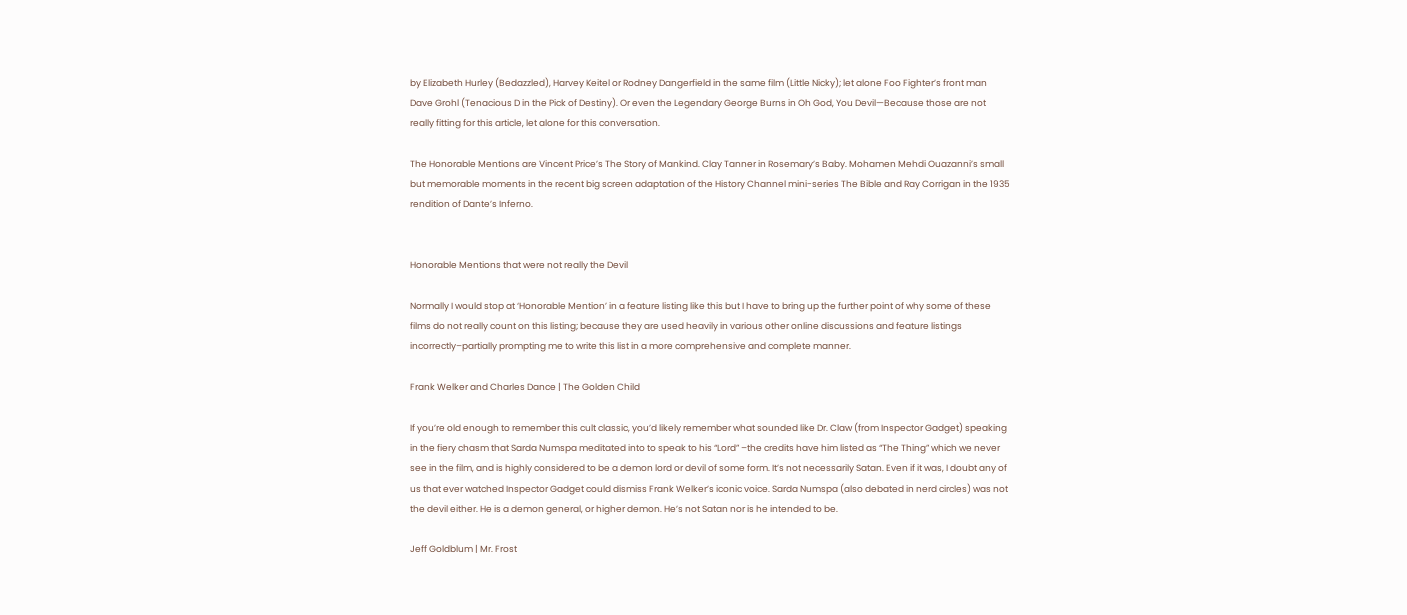by Elizabeth Hurley (Bedazzled), Harvey Keitel or Rodney Dangerfield in the same film (Little Nicky); let alone Foo Fighter’s front man Dave Grohl (Tenacious D in the Pick of Destiny). Or even the Legendary George Burns in Oh God, You Devil—Because those are not really fitting for this article, let alone for this conversation.

The Honorable Mentions are Vincent Price’s The Story of Mankind. Clay Tanner in Rosemary’s Baby. Mohamen Mehdi Ouazanni’s small but memorable moments in the recent big screen adaptation of the History Channel mini-series The Bible and Ray Corrigan in the 1935 rendition of Dante’s Inferno.


Honorable Mentions that were not really the Devil

Normally I would stop at ‘Honorable Mention’ in a feature listing like this but I have to bring up the further point of why some of these films do not really count on this listing; because they are used heavily in various other online discussions and feature listings incorrectly–partially prompting me to write this list in a more comprehensive and complete manner.

Frank Welker and Charles Dance | The Golden Child

If you’re old enough to remember this cult classic, you’d likely remember what sounded like Dr. Claw (from Inspector Gadget) speaking in the fiery chasm that Sarda Numspa meditated into to speak to his “Lord” –the credits have him listed as “The Thing” which we never see in the film, and is highly considered to be a demon lord or devil of some form. It’s not necessarily Satan. Even if it was, I doubt any of us that ever watched Inspector Gadget could dismiss Frank Welker’s iconic voice. Sarda Numspa (also debated in nerd circles) was not the devil either. He is a demon general, or higher demon. He’s not Satan nor is he intended to be.

Jeff Goldblum | Mr. Frost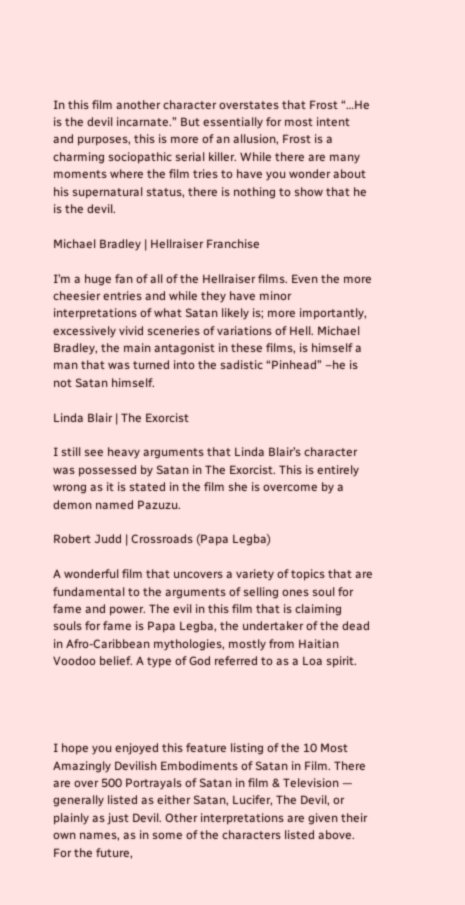In this film another character overstates that Frost “…He is the devil incarnate.” But essentially for most intent and purposes, this is more of an allusion, Frost is a charming sociopathic serial killer. While there are many moments where the film tries to have you wonder about his supernatural status, there is nothing to show that he is the devil.

Michael Bradley | Hellraiser Franchise

I’m a huge fan of all of the Hellraiser films. Even the more cheesier entries and while they have minor interpretations of what Satan likely is; more importantly, excessively vivid sceneries of variations of Hell. Michael Bradley, the main antagonist in these films, is himself a man that was turned into the sadistic “Pinhead” –he is not Satan himself.

Linda Blair | The Exorcist

I still see heavy arguments that Linda Blair’s character was possessed by Satan in The Exorcist. This is entirely wrong as it is stated in the film she is overcome by a demon named Pazuzu.

Robert Judd | Crossroads (Papa Legba)

A wonderful film that uncovers a variety of topics that are fundamental to the arguments of selling ones soul for fame and power. The evil in this film that is claiming souls for fame is Papa Legba, the undertaker of the dead in Afro-Caribbean mythologies, mostly from Haitian Voodoo belief. A type of God referred to as a Loa spirit.




I hope you enjoyed this feature listing of the 10 Most Amazingly Devilish Embodiments of Satan in Film. There are over 500 Portrayals of Satan in film & Television — generally listed as either Satan, Lucifer, The Devil, or plainly as just Devil. Other interpretations are given their own names, as in some of the characters listed above. For the future,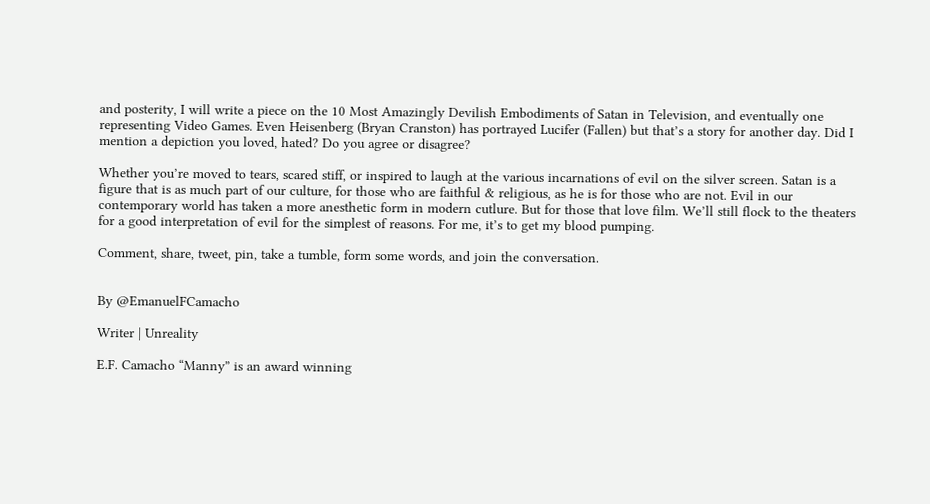and posterity, I will write a piece on the 10 Most Amazingly Devilish Embodiments of Satan in Television, and eventually one representing Video Games. Even Heisenberg (Bryan Cranston) has portrayed Lucifer (Fallen) but that’s a story for another day. Did I mention a depiction you loved, hated? Do you agree or disagree?

Whether you’re moved to tears, scared stiff, or inspired to laugh at the various incarnations of evil on the silver screen. Satan is a figure that is as much part of our culture, for those who are faithful & religious, as he is for those who are not. Evil in our contemporary world has taken a more anesthetic form in modern cutlure. But for those that love film. We’ll still flock to the theaters for a good interpretation of evil for the simplest of reasons. For me, it’s to get my blood pumping.

Comment, share, tweet, pin, take a tumble, form some words, and join the conversation.


By @EmanuelFCamacho

Writer | Unreality

E.F. Camacho “Manny” is an award winning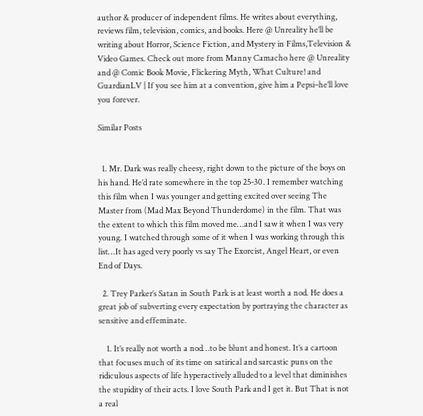author & producer of independent films. He writes about everything, reviews film, television, comics, and books. Here @ Unreality he’ll be writing about Horror, Science Fiction, and Mystery in Films,Television & Video Games. Check out more from Manny Camacho here @ Unreality and @ Comic Book Movie, Flickering Myth, What Culture! and GuardianLV | If you see him at a convention, give him a Pepsi–he’ll love you forever.

Similar Posts


  1. Mr. Dark was really cheesy, right down to the picture of the boys on his hand. He’d rate somewhere in the top 25-30. I remember watching this film when I was younger and getting excited over seeing The Master from (Mad Max Beyond Thunderdome) in the film. That was the extent to which this film moved me…and I saw it when I was very young. I watched through some of it when I was working through this list…It has aged very poorly vs say The Exorcist, Angel Heart, or even End of Days.

  2. Trey Parker’s Satan in South Park is at least worth a nod. He does a great job of subverting every expectation by portraying the character as sensitive and effeminate.

    1. It’s really not worth a nod…to be blunt and honest. It’s a cartoon that focuses much of its time on satirical and sarcastic puns on the ridiculous aspects of life hyperactively alluded to a level that diminishes the stupidity of their acts. I love South Park and I get it. But That is not a real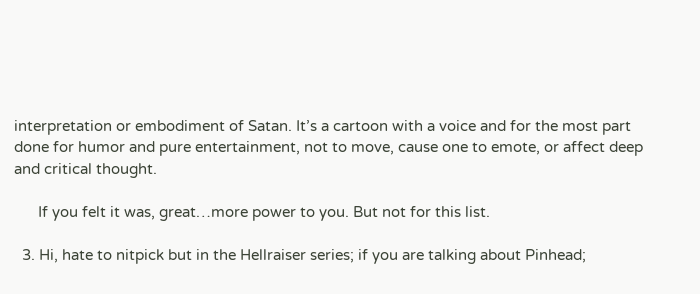interpretation or embodiment of Satan. It’s a cartoon with a voice and for the most part done for humor and pure entertainment, not to move, cause one to emote, or affect deep and critical thought.

      If you felt it was, great…more power to you. But not for this list.

  3. Hi, hate to nitpick but in the Hellraiser series; if you are talking about Pinhead;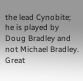the lead Cynobite; he is played by Doug Bradley and not Michael Bradley. Great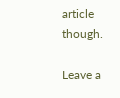article though.

Leave a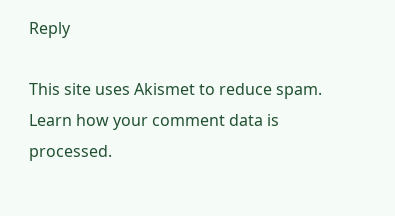Reply

This site uses Akismet to reduce spam. Learn how your comment data is processed.